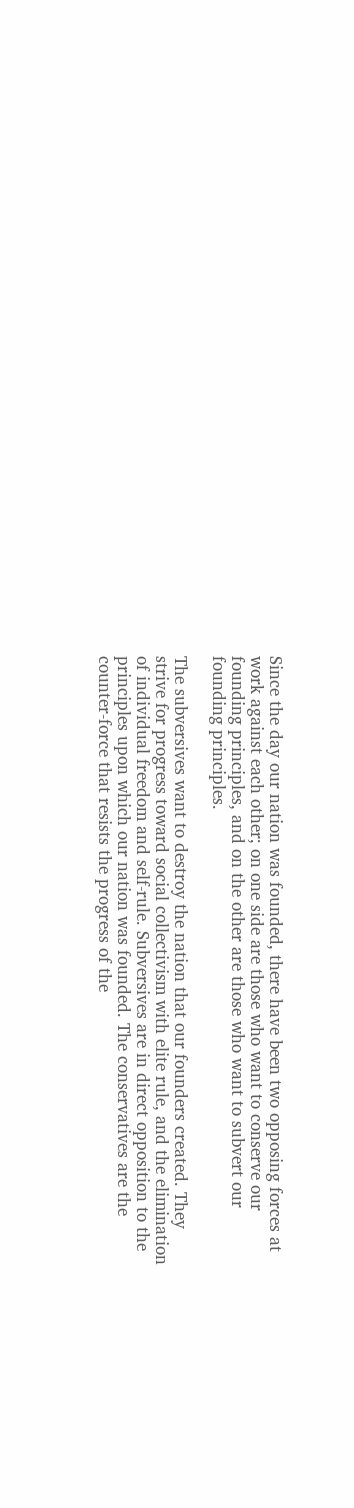Since the day our nation was founded, there have been two opposing forces at work against each other; on one side are those who want to conserve our founding principles, and on the other are those who want to subvert our founding principles.

The subversives want to destroy the nation that our founders created. They strive for progress toward social collectivism with elite rule, and the elimination of individual freedom and self-rule. Subversives are in direct opposition to the principles upon which our nation was founded. The conservatives are the counter-force that resists the progress of the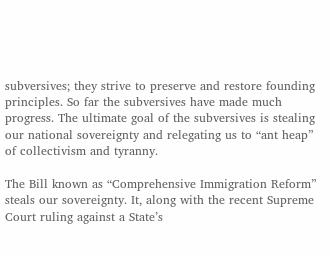subversives; they strive to preserve and restore founding principles. So far the subversives have made much progress. The ultimate goal of the subversives is stealing our national sovereignty and relegating us to “ant heap” of collectivism and tyranny.

The Bill known as “Comprehensive Immigration Reform” steals our sovereignty. It, along with the recent Supreme Court ruling against a State’s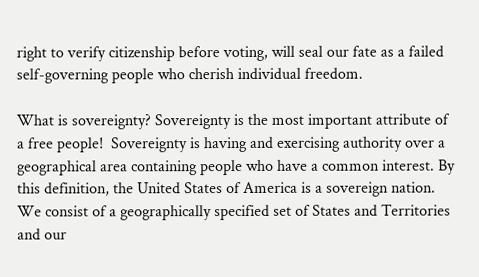right to verify citizenship before voting, will seal our fate as a failed self-governing people who cherish individual freedom.

What is sovereignty? Sovereignty is the most important attribute of a free people!  Sovereignty is having and exercising authority over a geographical area containing people who have a common interest. By this definition, the United States of America is a sovereign nation. We consist of a geographically specified set of States and Territories and our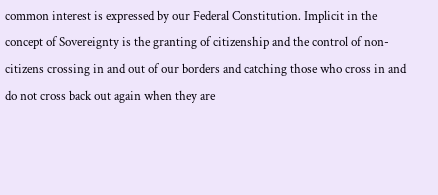common interest is expressed by our Federal Constitution. Implicit in the concept of Sovereignty is the granting of citizenship and the control of non-citizens crossing in and out of our borders and catching those who cross in and do not cross back out again when they are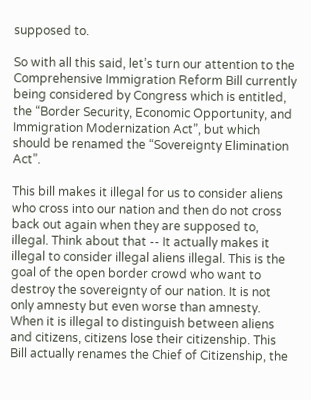supposed to.

So with all this said, let’s turn our attention to the Comprehensive Immigration Reform Bill currently being considered by Congress which is entitled, the “Border Security, Economic Opportunity, and Immigration Modernization Act”, but which should be renamed the “Sovereignty Elimination Act”.

This bill makes it illegal for us to consider aliens who cross into our nation and then do not cross back out again when they are supposed to, illegal. Think about that -- It actually makes it illegal to consider illegal aliens illegal. This is the goal of the open border crowd who want to destroy the sovereignty of our nation. It is not only amnesty but even worse than amnesty. When it is illegal to distinguish between aliens and citizens, citizens lose their citizenship. This Bill actually renames the Chief of Citizenship, the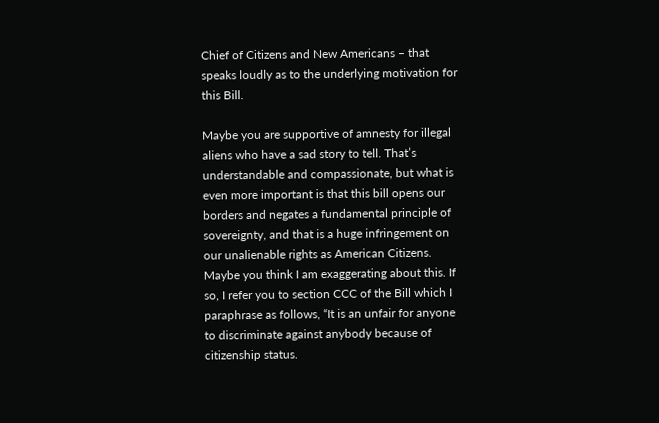Chief of Citizens and New Americans – that speaks loudly as to the underlying motivation for this Bill.

Maybe you are supportive of amnesty for illegal aliens who have a sad story to tell. That’s understandable and compassionate, but what is even more important is that this bill opens our borders and negates a fundamental principle of sovereignty, and that is a huge infringement on our unalienable rights as American Citizens. Maybe you think I am exaggerating about this. If so, I refer you to section CCC of the Bill which I paraphrase as follows, “It is an unfair for anyone to discriminate against anybody because of citizenship status.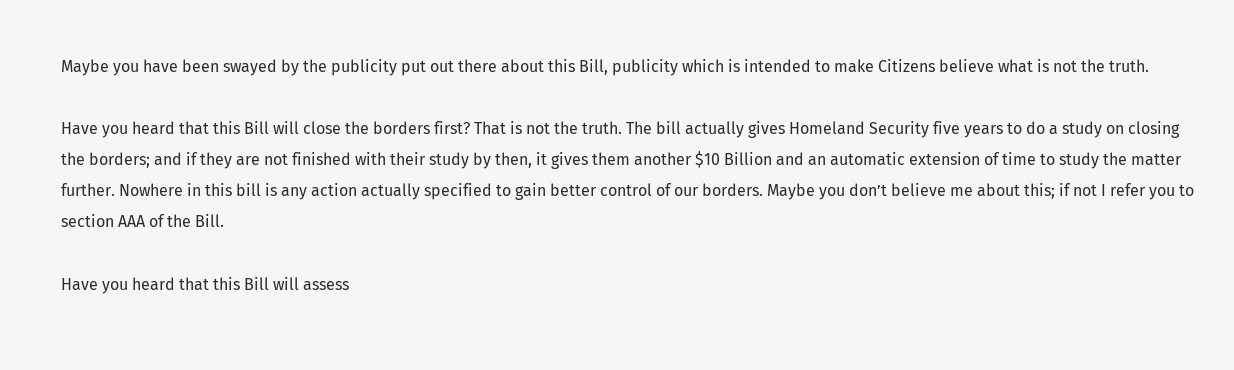Maybe you have been swayed by the publicity put out there about this Bill, publicity which is intended to make Citizens believe what is not the truth.

Have you heard that this Bill will close the borders first? That is not the truth. The bill actually gives Homeland Security five years to do a study on closing the borders; and if they are not finished with their study by then, it gives them another $10 Billion and an automatic extension of time to study the matter further. Nowhere in this bill is any action actually specified to gain better control of our borders. Maybe you don’t believe me about this; if not I refer you to section AAA of the Bill.

Have you heard that this Bill will assess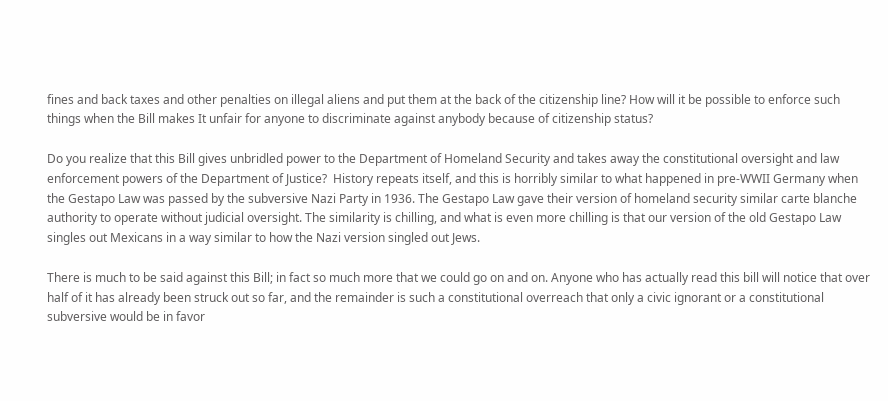fines and back taxes and other penalties on illegal aliens and put them at the back of the citizenship line? How will it be possible to enforce such things when the Bill makes It unfair for anyone to discriminate against anybody because of citizenship status?

Do you realize that this Bill gives unbridled power to the Department of Homeland Security and takes away the constitutional oversight and law enforcement powers of the Department of Justice?  History repeats itself, and this is horribly similar to what happened in pre-WWII Germany when the Gestapo Law was passed by the subversive Nazi Party in 1936. The Gestapo Law gave their version of homeland security similar carte blanche authority to operate without judicial oversight. The similarity is chilling, and what is even more chilling is that our version of the old Gestapo Law singles out Mexicans in a way similar to how the Nazi version singled out Jews.

There is much to be said against this Bill; in fact so much more that we could go on and on. Anyone who has actually read this bill will notice that over half of it has already been struck out so far, and the remainder is such a constitutional overreach that only a civic ignorant or a constitutional subversive would be in favor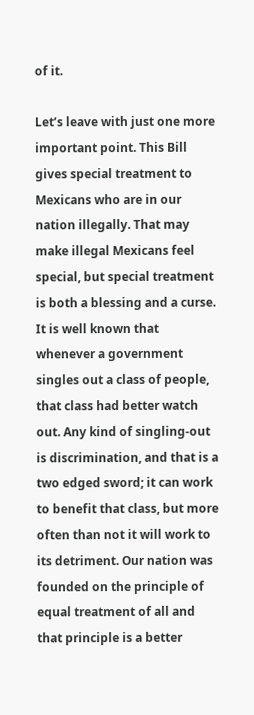of it.

Let’s leave with just one more important point. This Bill gives special treatment to Mexicans who are in our nation illegally. That may make illegal Mexicans feel special, but special treatment is both a blessing and a curse. It is well known that whenever a government singles out a class of people, that class had better watch out. Any kind of singling-out is discrimination, and that is a two edged sword; it can work to benefit that class, but more often than not it will work to its detriment. Our nation was founded on the principle of equal treatment of all and that principle is a better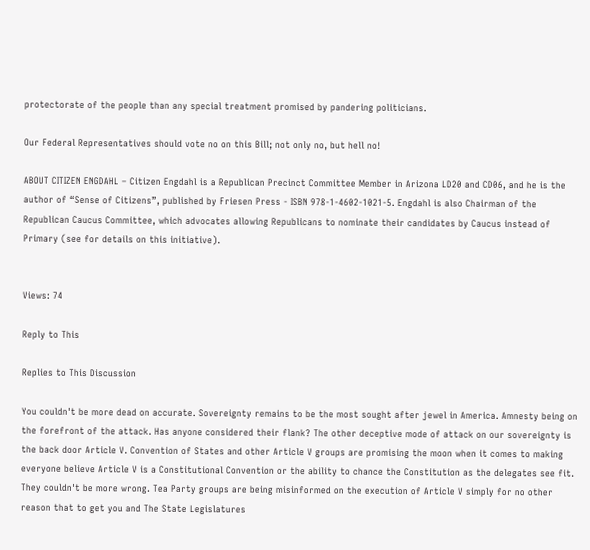protectorate of the people than any special treatment promised by pandering politicians.

Our Federal Representatives should vote no on this Bill; not only no, but hell no!

ABOUT CITIZEN ENGDAHL – Citizen Engdahl is a Republican Precinct Committee Member in Arizona LD20 and CD06, and he is the author of “Sense of Citizens”, published by Friesen Press - ISBN 978-1-4602-1021-5. Engdahl is also Chairman of the Republican Caucus Committee, which advocates allowing Republicans to nominate their candidates by Caucus instead of Primary (see for details on this initiative).


Views: 74

Reply to This

Replies to This Discussion

You couldn't be more dead on accurate. Sovereignty remains to be the most sought after jewel in America. Amnesty being on the forefront of the attack. Has anyone considered their flank? The other deceptive mode of attack on our sovereignty is the back door Article V. Convention of States and other Article V groups are promising the moon when it comes to making everyone believe Article V is a Constitutional Convention or the ability to chance the Constitution as the delegates see fit. They couldn't be more wrong. Tea Party groups are being misinformed on the execution of Article V simply for no other reason that to get you and The State Legislatures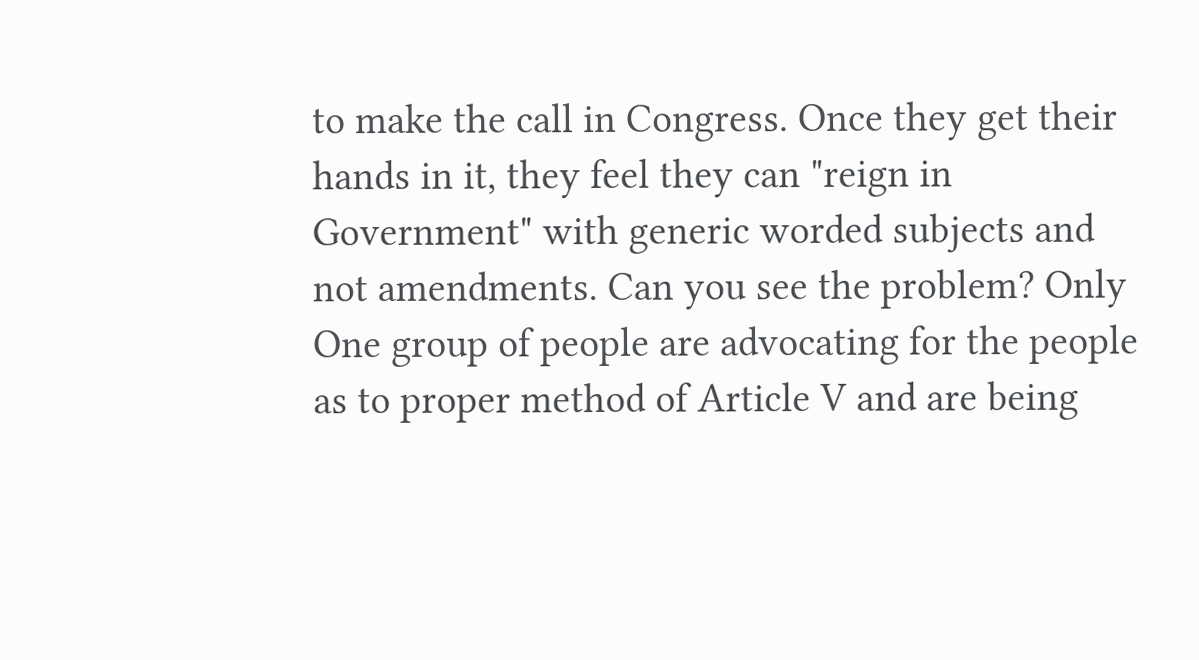to make the call in Congress. Once they get their hands in it, they feel they can "reign in Government" with generic worded subjects and not amendments. Can you see the problem? Only One group of people are advocating for the people as to proper method of Article V and are being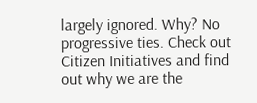largely ignored. Why? No progressive ties. Check out Citizen Initiatives and find out why we are the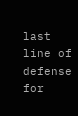last line of defense for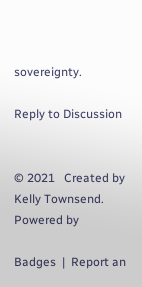sovereignty.

Reply to Discussion


© 2021   Created by Kelly Townsend.   Powered by

Badges  |  Report an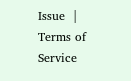Issue  |  Terms of Service